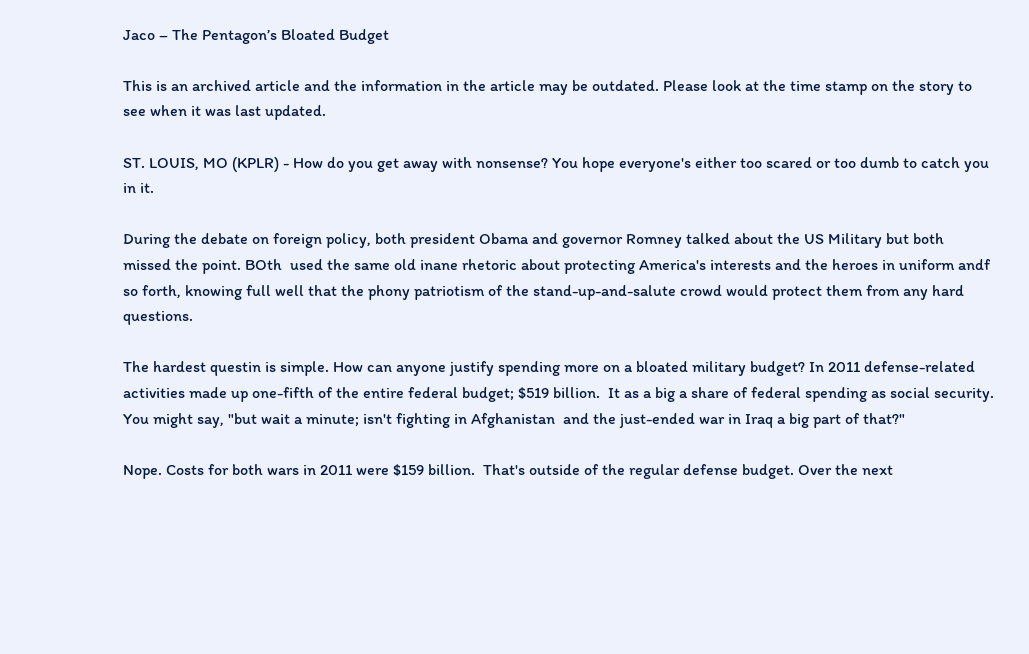Jaco – The Pentagon’s Bloated Budget

This is an archived article and the information in the article may be outdated. Please look at the time stamp on the story to see when it was last updated.

ST. LOUIS, MO (KPLR) - How do you get away with nonsense? You hope everyone's either too scared or too dumb to catch you in it.

During the debate on foreign policy, both president Obama and governor Romney talked about the US Military but both missed the point. BOth  used the same old inane rhetoric about protecting America's interests and the heroes in uniform andf so forth, knowing full well that the phony patriotism of the stand-up-and-salute crowd would protect them from any hard questions.

The hardest questin is simple. How can anyone justify spending more on a bloated military budget? In 2011 defense-related activities made up one-fifth of the entire federal budget; $519 billion.  It as a big a share of federal spending as social security. You might say, "but wait a minute; isn't fighting in Afghanistan  and the just-ended war in Iraq a big part of that?"

Nope. Costs for both wars in 2011 were $159 billion.  That's outside of the regular defense budget. Over the next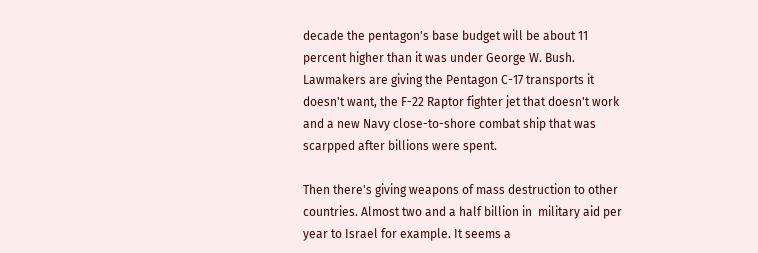decade the pentagon's base budget will be about 11 percent higher than it was under George W. Bush. Lawmakers are giving the Pentagon C-17 transports it doesn't want, the F-22 Raptor fighter jet that doesn't work and a new Navy close-to-shore combat ship that was scarpped after billions were spent.

Then there's giving weapons of mass destruction to other countries. Almost two and a half billion in  military aid per year to Israel for example. It seems a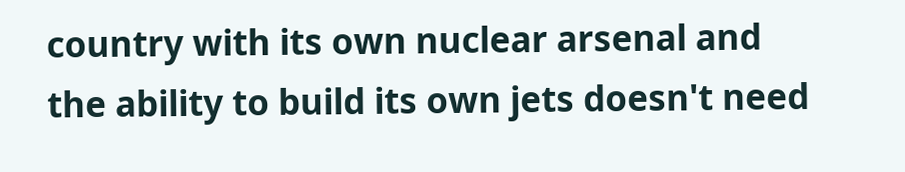country with its own nuclear arsenal and the ability to build its own jets doesn't need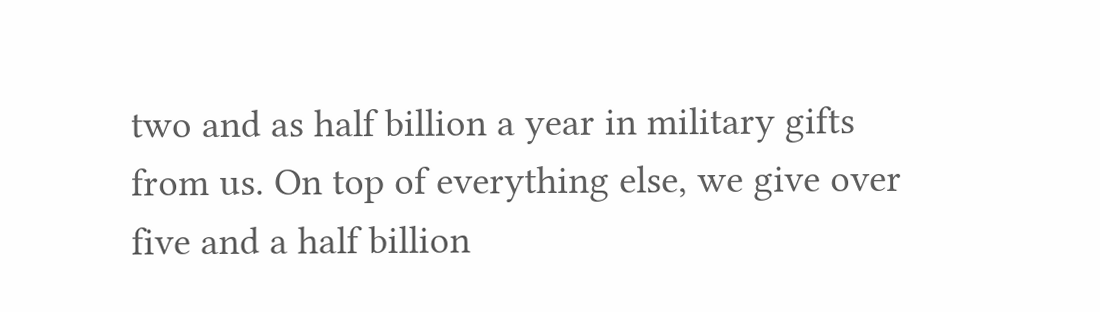two and as half billion a year in military gifts from us. On top of everything else, we give over five and a half billion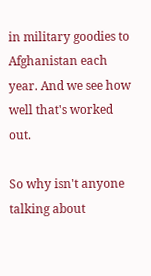in military goodies to Afghanistan each year. And we see how well that's worked out.

So why isn't anyone talking about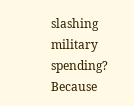slashing military spending? Because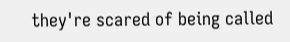they're scared of being called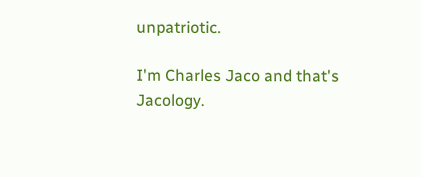unpatriotic.

I'm Charles Jaco and that's Jacology.